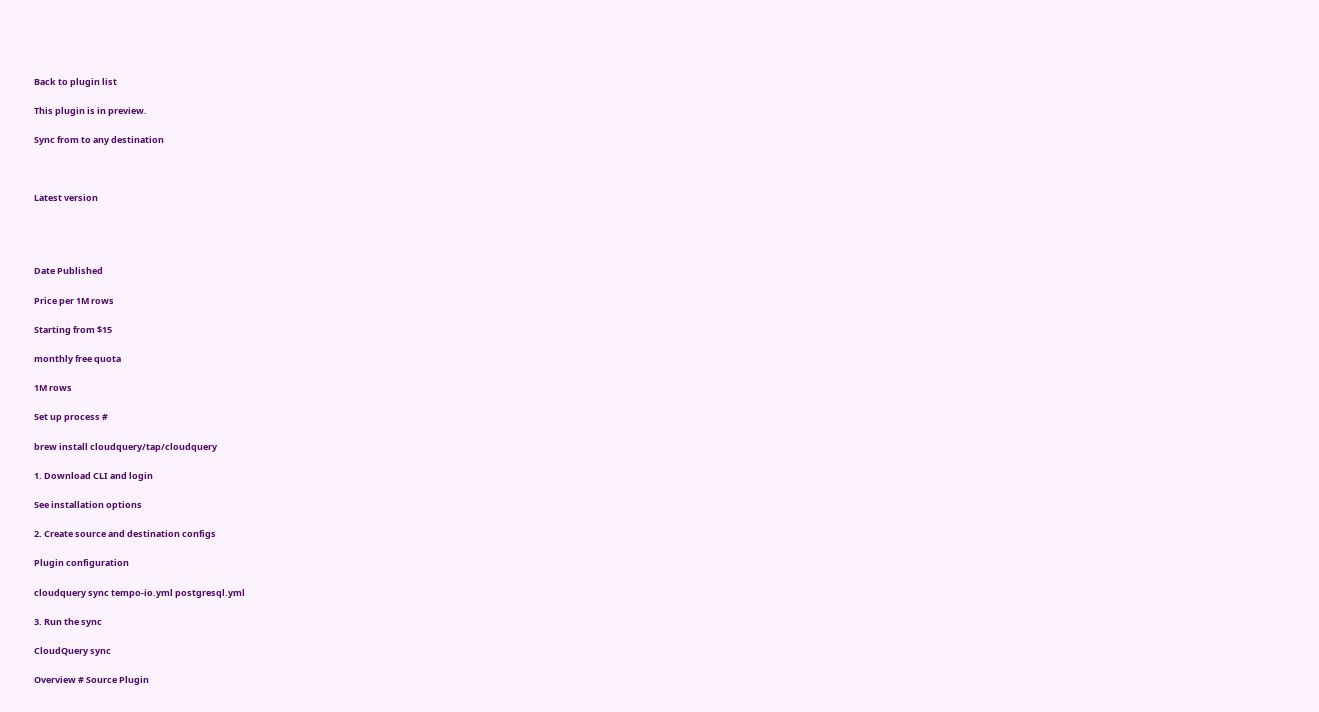Back to plugin list

This plugin is in preview.

Sync from to any destination



Latest version




Date Published

Price per 1M rows

Starting from $15

monthly free quota

1M rows

Set up process #

brew install cloudquery/tap/cloudquery

1. Download CLI and login

See installation options

2. Create source and destination configs

Plugin configuration

cloudquery sync tempo-io.yml postgresql.yml

3. Run the sync

CloudQuery sync

Overview # Source Plugin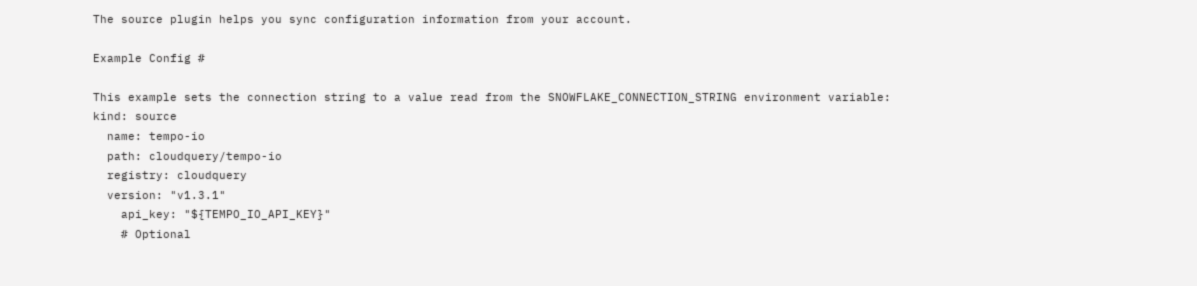The source plugin helps you sync configuration information from your account.

Example Config #

This example sets the connection string to a value read from the SNOWFLAKE_CONNECTION_STRING environment variable:
kind: source
  name: tempo-io
  path: cloudquery/tempo-io
  registry: cloudquery
  version: "v1.3.1"
    api_key: "${TEMPO_IO_API_KEY}"
    # Optional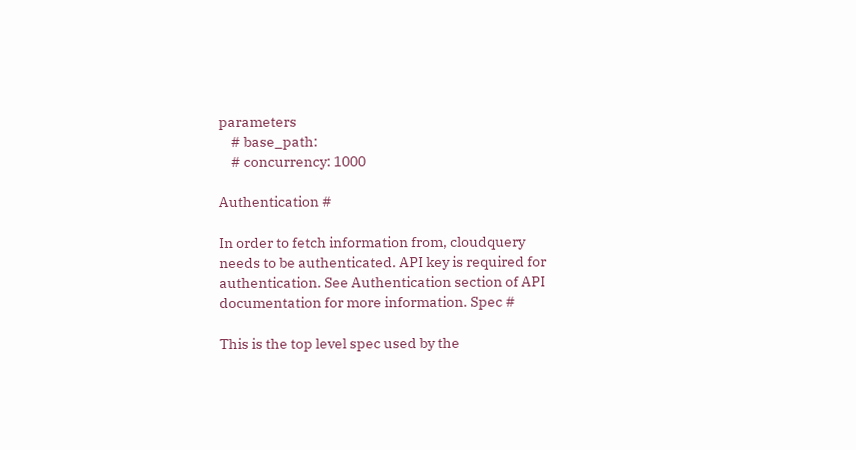parameters
    # base_path:
    # concurrency: 1000

Authentication #

In order to fetch information from, cloudquery needs to be authenticated. API key is required for authentication. See Authentication section of API documentation for more information. Spec #

This is the top level spec used by the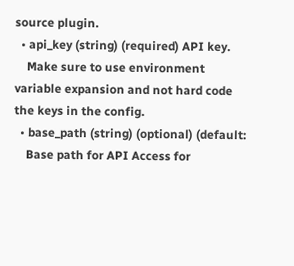source plugin.
  • api_key (string) (required) API key.
    Make sure to use environment variable expansion and not hard code the keys in the config.
  • base_path (string) (optional) (default:
    Base path for API Access for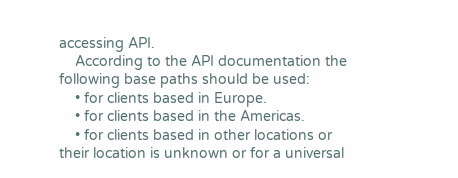accessing API.
    According to the API documentation the following base paths should be used:
    • for clients based in Europe.
    • for clients based in the Americas.
    • for clients based in other locations or their location is unknown or for a universal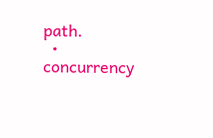path.
  • concurrency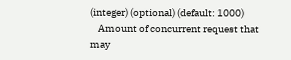(integer) (optional) (default: 1000)
    Amount of concurrent request that may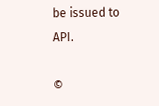be issued to API.

©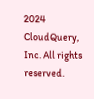2024 CloudQuery, Inc. All rights reserved.